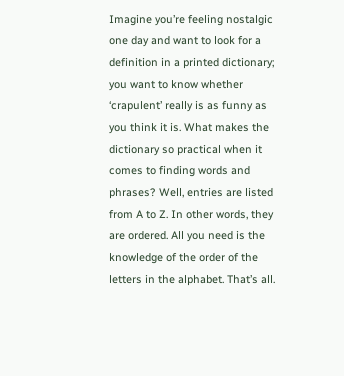Imagine you’re feeling nostalgic one day and want to look for a definition in a printed dictionary; you want to know whether ‘crapulent’ really is as funny as you think it is. What makes the dictionary so practical when it comes to finding words and phrases? Well, entries are listed from A to Z. In other words, they are ordered. All you need is the knowledge of the order of the letters in the alphabet. That’s all.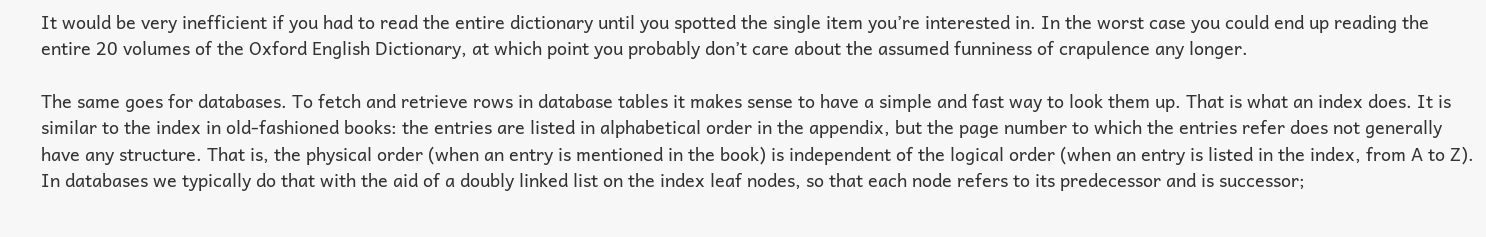It would be very inefficient if you had to read the entire dictionary until you spotted the single item you’re interested in. In the worst case you could end up reading the entire 20 volumes of the Oxford English Dictionary, at which point you probably don’t care about the assumed funniness of crapulence any longer.

The same goes for databases. To fetch and retrieve rows in database tables it makes sense to have a simple and fast way to look them up. That is what an index does. It is similar to the index in old-fashioned books: the entries are listed in alphabetical order in the appendix, but the page number to which the entries refer does not generally have any structure. That is, the physical order (when an entry is mentioned in the book) is independent of the logical order (when an entry is listed in the index, from A to Z). In databases we typically do that with the aid of a doubly linked list on the index leaf nodes, so that each node refers to its predecessor and is successor;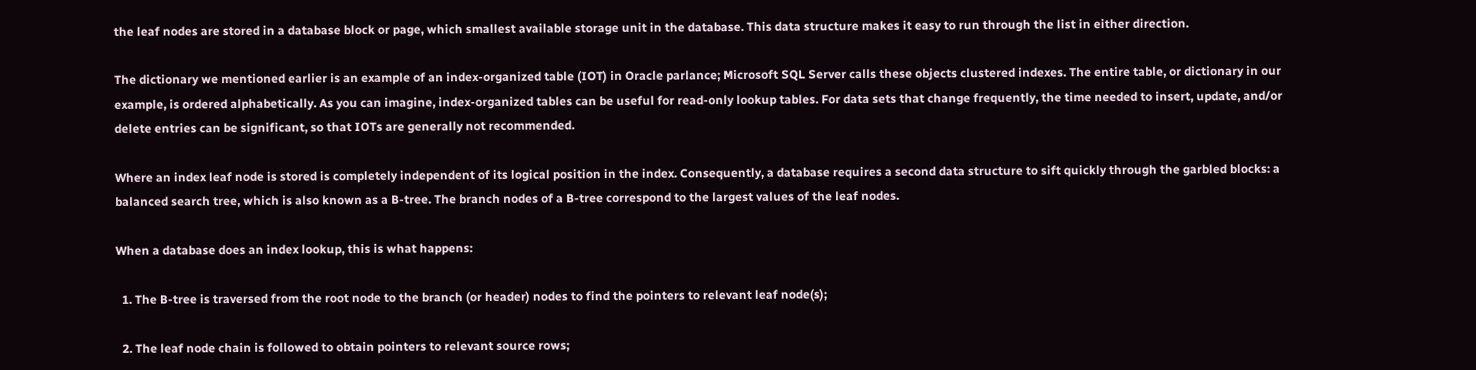the leaf nodes are stored in a database block or page, which smallest available storage unit in the database. This data structure makes it easy to run through the list in either direction.

The dictionary we mentioned earlier is an example of an index-organized table (IOT) in Oracle parlance; Microsoft SQL Server calls these objects clustered indexes. The entire table, or dictionary in our example, is ordered alphabetically. As you can imagine, index-organized tables can be useful for read-only lookup tables. For data sets that change frequently, the time needed to insert, update, and/or delete entries can be significant, so that IOTs are generally not recommended.

Where an index leaf node is stored is completely independent of its logical position in the index. Consequently, a database requires a second data structure to sift quickly through the garbled blocks: a balanced search tree, which is also known as a B-tree. The branch nodes of a B-tree correspond to the largest values of the leaf nodes.

When a database does an index lookup, this is what happens:

  1. The B-tree is traversed from the root node to the branch (or header) nodes to find the pointers to relevant leaf node(s);

  2. The leaf node chain is followed to obtain pointers to relevant source rows;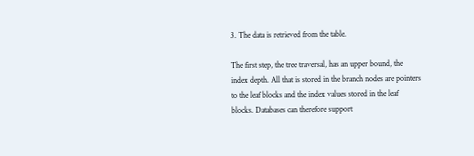3. The data is retrieved from the table.

The first step, the tree traversal, has an upper bound, the index depth. All that is stored in the branch nodes are pointers to the leaf blocks and the index values stored in the leaf blocks. Databases can therefore support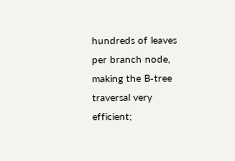hundreds of leaves per branch node, making the B-tree traversal very efficient;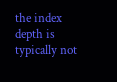the index depth is typically not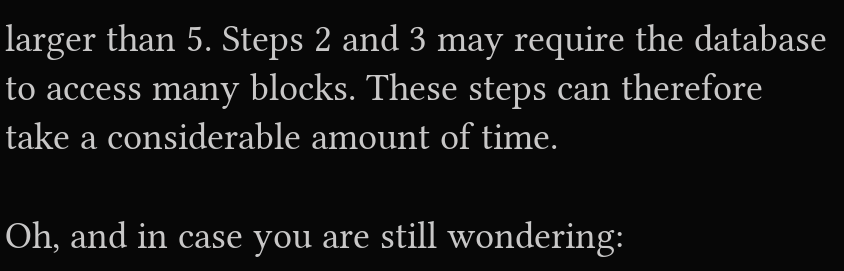larger than 5. Steps 2 and 3 may require the database to access many blocks. These steps can therefore take a considerable amount of time.

Oh, and in case you are still wondering: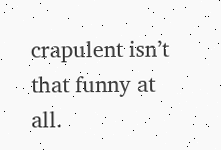crapulent isn’t that funny at all.